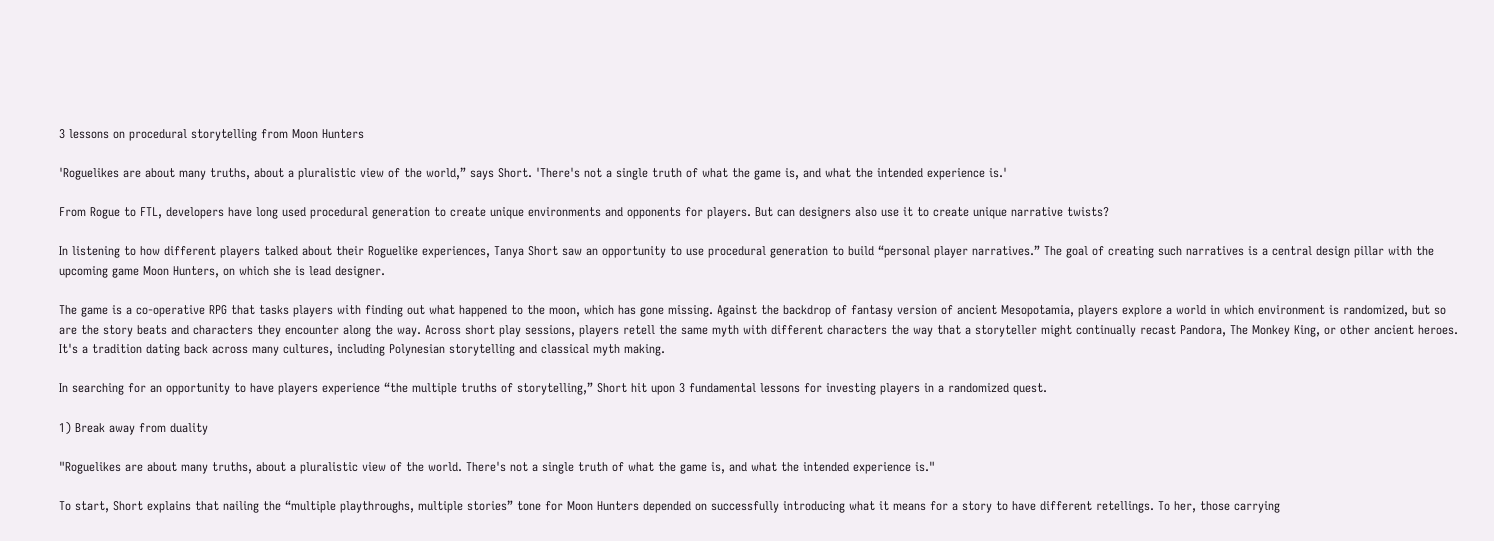3 lessons on procedural storytelling from Moon Hunters

'Roguelikes are about many truths, about a pluralistic view of the world,” says Short. 'There's not a single truth of what the game is, and what the intended experience is.'

From Rogue to FTL, developers have long used procedural generation to create unique environments and opponents for players. But can designers also use it to create unique narrative twists?

In listening to how different players talked about their Roguelike experiences, Tanya Short saw an opportunity to use procedural generation to build “personal player narratives.” The goal of creating such narratives is a central design pillar with the upcoming game Moon Hunters, on which she is lead designer.

The game is a co-operative RPG that tasks players with finding out what happened to the moon, which has gone missing. Against the backdrop of fantasy version of ancient Mesopotamia, players explore a world in which environment is randomized, but so are the story beats and characters they encounter along the way. Across short play sessions, players retell the same myth with different characters the way that a storyteller might continually recast Pandora, The Monkey King, or other ancient heroes. It's a tradition dating back across many cultures, including Polynesian storytelling and classical myth making.

In searching for an opportunity to have players experience “the multiple truths of storytelling,” Short hit upon 3 fundamental lessons for investing players in a randomized quest.

1) Break away from duality

"Roguelikes are about many truths, about a pluralistic view of the world. There's not a single truth of what the game is, and what the intended experience is."

To start, Short explains that nailing the “multiple playthroughs, multiple stories” tone for Moon Hunters depended on successfully introducing what it means for a story to have different retellings. To her, those carrying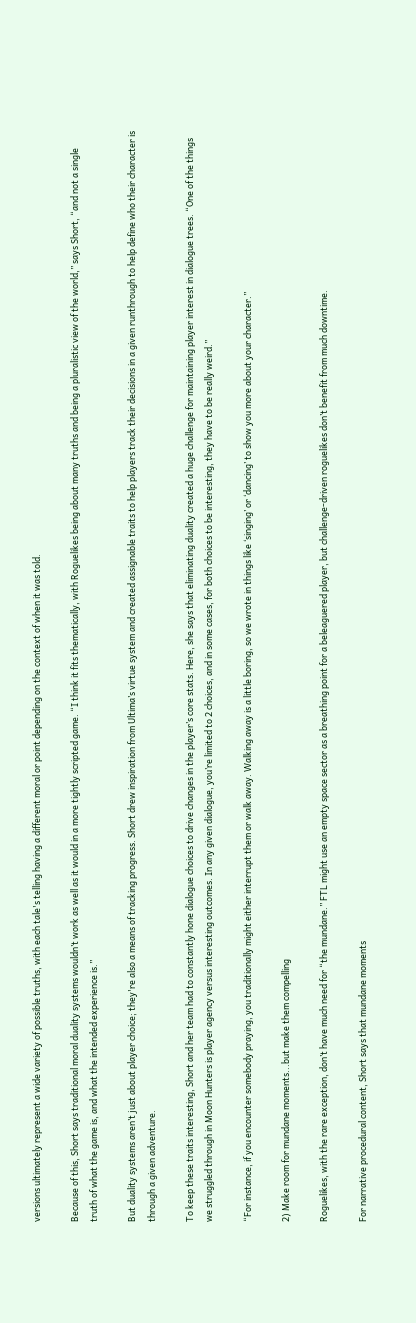versions ultimately represent a wide variety of possible truths, with each tale's telling having a different moral or point depending on the context of when it was told.

Because of this, Short says traditional moral duality systems wouldn’t work as well as it would in a more tightly scripted game. “I think it fits thematically, with Roguelikes being about many truths and being a pluralistic view of the world,” says Short, “and not a single truth of what the game is, and what the intended experience is.”

But duality systems aren’t just about player choice; they're also a means of tracking progress. Short drew inspiration from Ultima’s virtue system and created assignable traits to help players track their decisions in a given runthrough to help define who their character is through a given adventure.

To keep these traits interesting, Short and her team had to constantly hone dialogue choices to drive changes in the player’s core stats. Here, she says that eliminating duality created a huge challenge for maintaining player interest in dialogue trees. “One of the things we struggled through in Moon Hunters is player agency versus interesting outcomes. In any given dialogue, you’re limited to 2 choices, and in some cases, for both choices to be interesting, they have to be really weird.”

“For instance, if you encounter somebody praying, you traditionally might either interrupt them or walk away. Walking away is a little boring, so we wrote in things like ‘singing’ or ‘dancing’ to show you more about your character.”

2) Make room for mundane moments...but make them compelling

Roguelikes, with the rare exception, don’t have much need for “the mundane.” FTL might use an empty space sector as a breathing point for a beleaguered player, but challenge-driven roguelikes don’t benefit from much downtime.

For narrative procedural content, Short says that mundane moments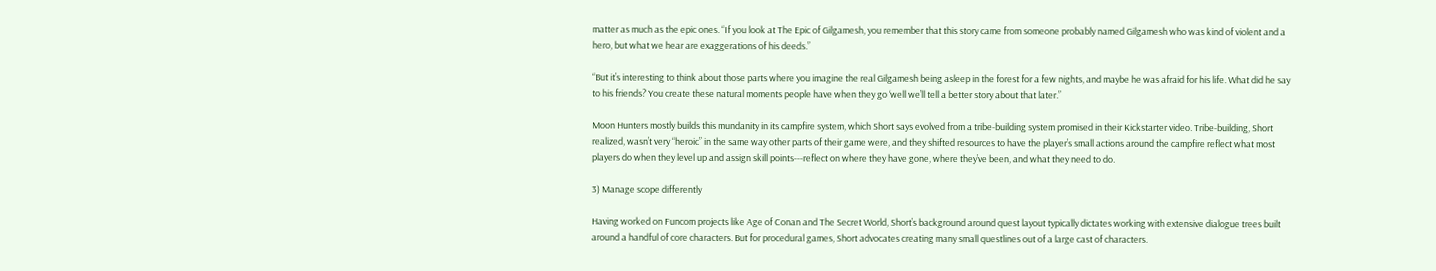matter as much as the epic ones. “If you look at The Epic of Gilgamesh, you remember that this story came from someone probably named Gilgamesh who was kind of violent and a hero, but what we hear are exaggerations of his deeds.”

“But it’s interesting to think about those parts where you imagine the real Gilgamesh being asleep in the forest for a few nights, and maybe he was afraid for his life. What did he say to his friends? You create these natural moments people have when they go ‘well we’ll tell a better story about that later.”

Moon Hunters mostly builds this mundanity in its campfire system, which Short says evolved from a tribe-building system promised in their Kickstarter video. Tribe-building, Short realized, wasn’t very “heroic” in the same way other parts of their game were, and they shifted resources to have the player’s small actions around the campfire reflect what most players do when they level up and assign skill points---reflect on where they have gone, where they’ve been, and what they need to do.

3) Manage scope differently

Having worked on Funcom projects like Age of Conan and The Secret World, Short’s background around quest layout typically dictates working with extensive dialogue trees built around a handful of core characters. But for procedural games, Short advocates creating many small questlines out of a large cast of characters.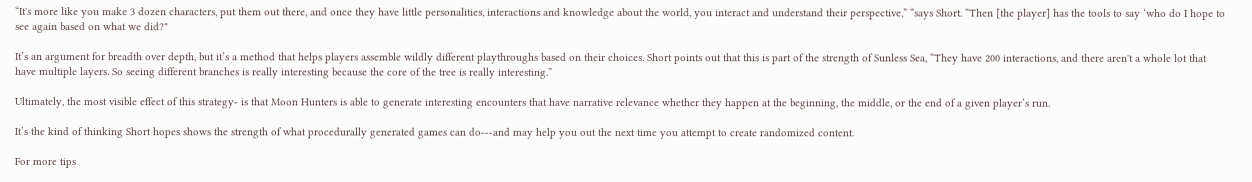“It's more like you make 3 dozen characters, put them out there, and once they have little personalities, interactions and knowledge about the world, you interact and understand their perspective,” “says Short. “Then [the player] has the tools to say ‘who do I hope to see again based on what we did?"

It’s an argument for breadth over depth, but it’s a method that helps players assemble wildly different playthroughs based on their choices. Short points out that this is part of the strength of Sunless Sea, “They have 200 interactions, and there aren't a whole lot that have multiple layers. So seeing different branches is really interesting because the core of the tree is really interesting.”

Ultimately, the most visible effect of this strategy- is that Moon Hunters is able to generate interesting encounters that have narrative relevance whether they happen at the beginning, the middle, or the end of a given player’s run.

It’s the kind of thinking Short hopes shows the strength of what procedurally generated games can do---and may help you out the next time you attempt to create randomized content.

For more tips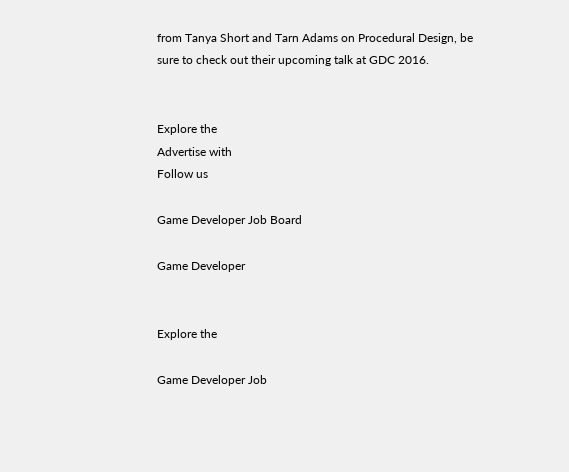from Tanya Short and Tarn Adams on Procedural Design, be sure to check out their upcoming talk at GDC 2016.


Explore the
Advertise with
Follow us

Game Developer Job Board

Game Developer


Explore the

Game Developer Job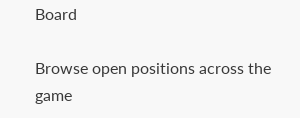Board

Browse open positions across the game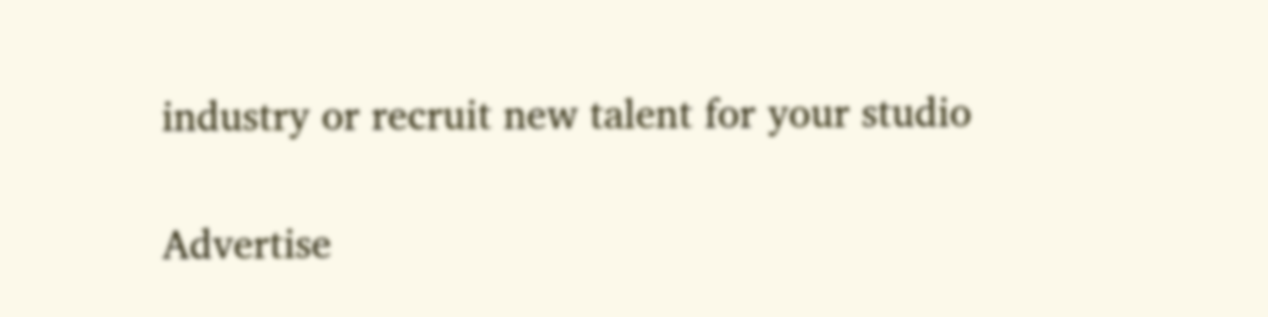industry or recruit new talent for your studio

Advertise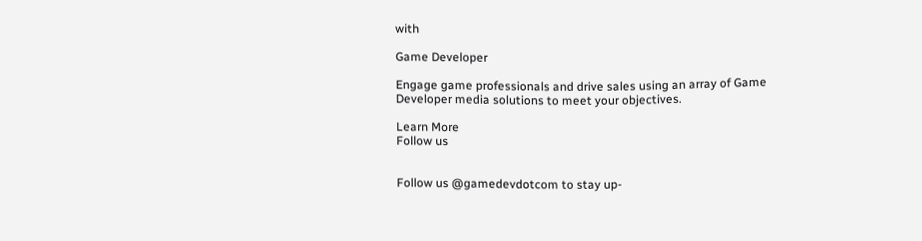with

Game Developer

Engage game professionals and drive sales using an array of Game Developer media solutions to meet your objectives.

Learn More
Follow us


Follow us @gamedevdotcom to stay up-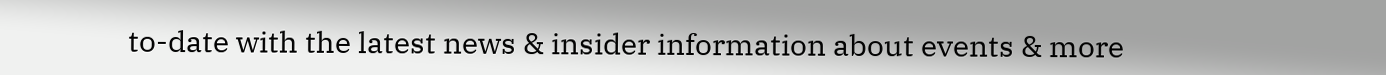to-date with the latest news & insider information about events & more